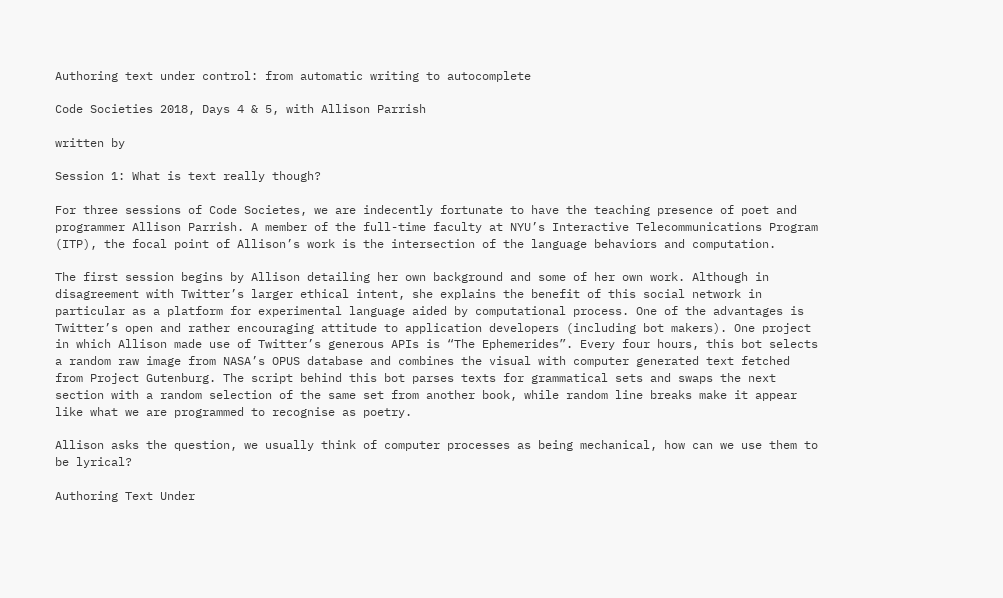Authoring text under control: from automatic writing to autocomplete

Code Societies 2018, Days 4 & 5, with Allison Parrish

written by

Session 1: What is text really though?

For three sessions of Code Societes, we are indecently fortunate to have the teaching presence of poet and programmer Allison Parrish. A member of the full-time faculty at NYU’s Interactive Telecommunications Program (ITP), the focal point of Allison’s work is the intersection of the language behaviors and computation.

The first session begins by Allison detailing her own background and some of her own work. Although in disagreement with Twitter’s larger ethical intent, she explains the benefit of this social network in particular as a platform for experimental language aided by computational process. One of the advantages is Twitter’s open and rather encouraging attitude to application developers (including bot makers). One project in which Allison made use of Twitter’s generous APIs is “The Ephemerides”. Every four hours, this bot selects a random raw image from NASA’s OPUS database and combines the visual with computer generated text fetched from Project Gutenburg. The script behind this bot parses texts for grammatical sets and swaps the next section with a random selection of the same set from another book, while random line breaks make it appear like what we are programmed to recognise as poetry.

Allison asks the question, we usually think of computer processes as being mechanical, how can we use them to be lyrical?

Authoring Text Under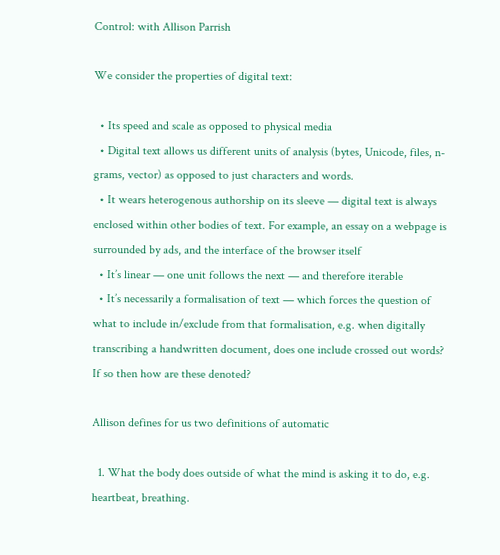Control: with Allison Parrish

We consider the properties of digital text:

  • Its speed and scale as opposed to physical media
  • Digital text allows us different units of analysis (bytes, Unicode, files, n-grams, vector) as opposed to just characters and words.
  • It wears heterogenous authorship on its sleeve — digital text is always enclosed within other bodies of text. For example, an essay on a webpage is surrounded by ads, and the interface of the browser itself
  • It’s linear — one unit follows the next — and therefore iterable
  • It’s necessarily a formalisation of text — which forces the question of what to include in/exclude from that formalisation, e.g. when digitally transcribing a handwritten document, does one include crossed out words? If so then how are these denoted?

Allison defines for us two definitions of automatic

  1. What the body does outside of what the mind is asking it to do, e.g. heartbeat, breathing.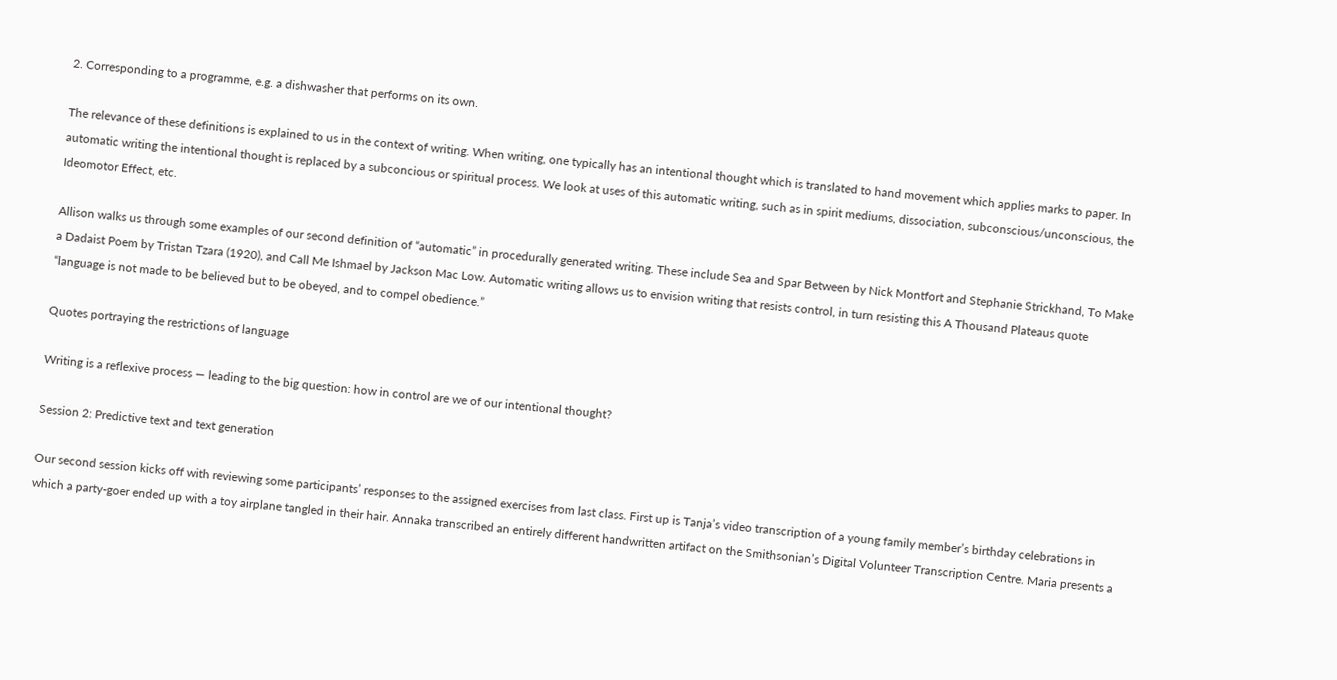2. Corresponding to a programme, e.g. a dishwasher that performs on its own.

The relevance of these definitions is explained to us in the context of writing. When writing, one typically has an intentional thought which is translated to hand movement which applies marks to paper. In automatic writing the intentional thought is replaced by a subconcious or spiritual process. We look at uses of this automatic writing, such as in spirit mediums, dissociation, subconscious/unconscious, the Ideomotor Effect, etc.

Allison walks us through some examples of our second definition of “automatic” in procedurally generated writing. These include Sea and Spar Between by Nick Montfort and Stephanie Strickhand, To Make a Dadaist Poem by Tristan Tzara (1920), and Call Me Ishmael by Jackson Mac Low. Automatic writing allows us to envision writing that resists control, in turn resisting this A Thousand Plateaus quote “language is not made to be believed but to be obeyed, and to compel obedience.”

Quotes portraying the restrictions of language

Writing is a reflexive process — leading to the big question: how in control are we of our intentional thought?

Session 2: Predictive text and text generation

Our second session kicks off with reviewing some participants’ responses to the assigned exercises from last class. First up is Tanja’s video transcription of a young family member’s birthday celebrations in which a party-goer ended up with a toy airplane tangled in their hair. Annaka transcribed an entirely different handwritten artifact on the Smithsonian’s Digital Volunteer Transcription Centre. Maria presents a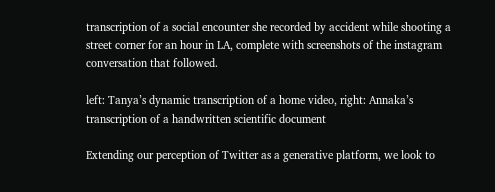transcription of a social encounter she recorded by accident while shooting a street corner for an hour in LA, complete with screenshots of the instagram conversation that followed.

left: Tanya’s dynamic transcription of a home video, right: Annaka’s transcription of a handwritten scientific document

Extending our perception of Twitter as a generative platform, we look to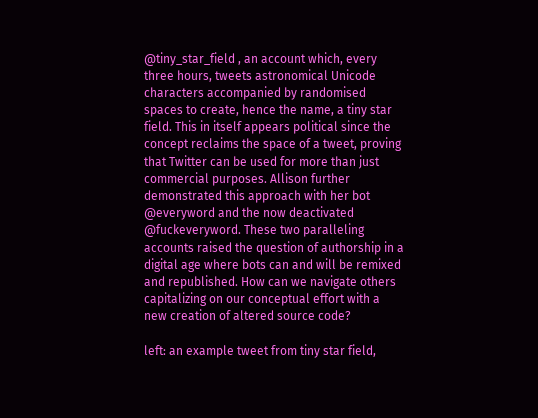@tiny_star_field , an account which, every three hours, tweets astronomical Unicode characters accompanied by randomised spaces to create, hence the name, a tiny star field. This in itself appears political since the concept reclaims the space of a tweet, proving that Twitter can be used for more than just commercial purposes. Allison further demonstrated this approach with her bot @everyword and the now deactivated @fuckeveryword. These two paralleling accounts raised the question of authorship in a digital age where bots can and will be remixed and republished. How can we navigate others capitalizing on our conceptual effort with a new creation of altered source code?

left: an example tweet from tiny star field,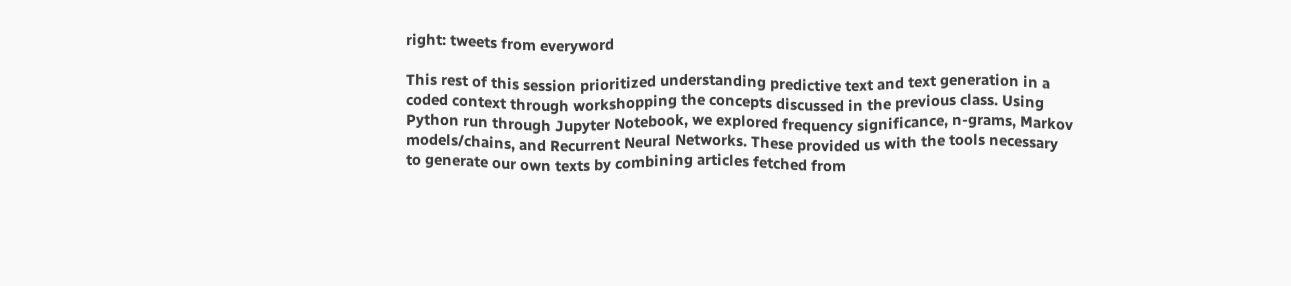right: tweets from everyword

This rest of this session prioritized understanding predictive text and text generation in a coded context through workshopping the concepts discussed in the previous class. Using Python run through Jupyter Notebook, we explored frequency significance, n-grams, Markov models/chains, and Recurrent Neural Networks. These provided us with the tools necessary to generate our own texts by combining articles fetched from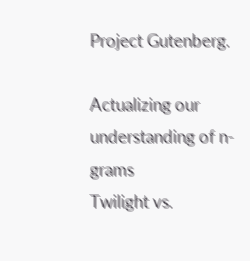Project Gutenberg.

Actualizing our understanding of n-grams
Twilight vs.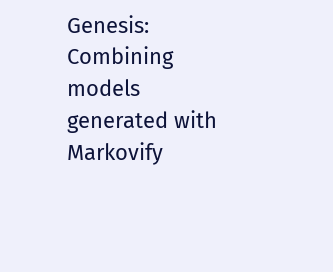Genesis: Combining models generated with Markovify